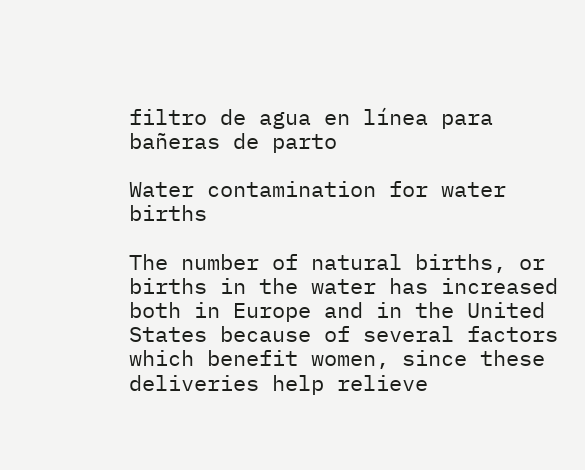filtro de agua en línea para bañeras de parto

Water contamination for water births

The number of natural births, or births in the water has increased both in Europe and in the United States because of several factors which benefit women, since these deliveries help relieve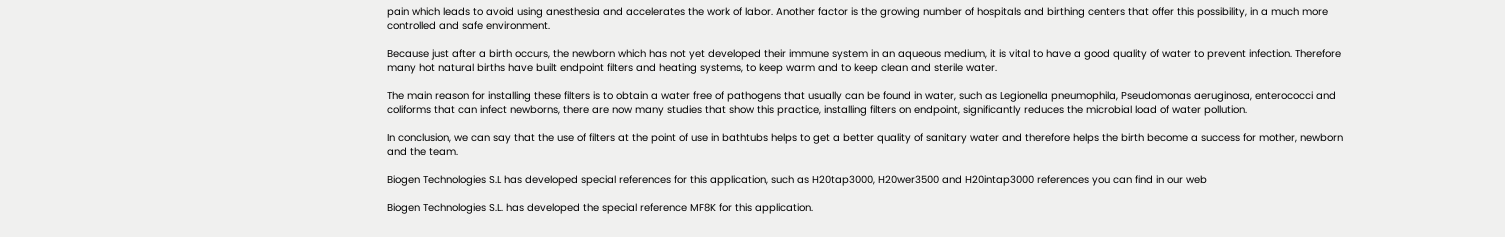pain which leads to avoid using anesthesia and accelerates the work of labor. Another factor is the growing number of hospitals and birthing centers that offer this possibility, in a much more controlled and safe environment.

Because just after a birth occurs, the newborn which has not yet developed their immune system in an aqueous medium, it is vital to have a good quality of water to prevent infection. Therefore many hot natural births have built endpoint filters and heating systems, to keep warm and to keep clean and sterile water.

The main reason for installing these filters is to obtain a water free of pathogens that usually can be found in water, such as Legionella pneumophila, Pseudomonas aeruginosa, enterococci and coliforms that can infect newborns, there are now many studies that show this practice, installing filters on endpoint, significantly reduces the microbial load of water pollution.

In conclusion, we can say that the use of filters at the point of use in bathtubs helps to get a better quality of sanitary water and therefore helps the birth become a success for mother, newborn and the team.

Biogen Technologies S.L has developed special references for this application, such as H20tap3000, H20wer3500 and H20intap3000 references you can find in our web

Biogen Technologies S.L. has developed the special reference MF8K for this application.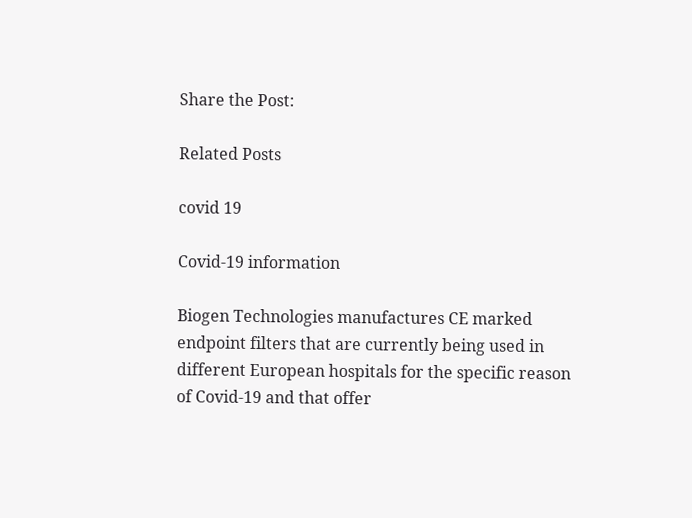Share the Post:

Related Posts

covid 19

Covid-19 information

Biogen Technologies manufactures CE marked endpoint filters that are currently being used in different European hospitals for the specific reason of Covid-19 and that offer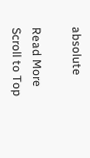absolute

Read More
Scroll to Top